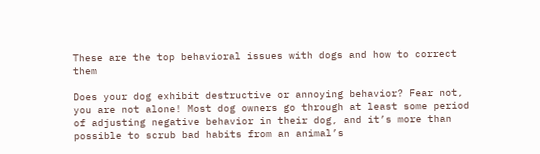These are the top behavioral issues with dogs and how to correct them

Does your dog exhibit destructive or annoying behavior? Fear not, you are not alone! Most dog owners go through at least some period of adjusting negative behavior in their dog, and it’s more than possible to scrub bad habits from an animal’s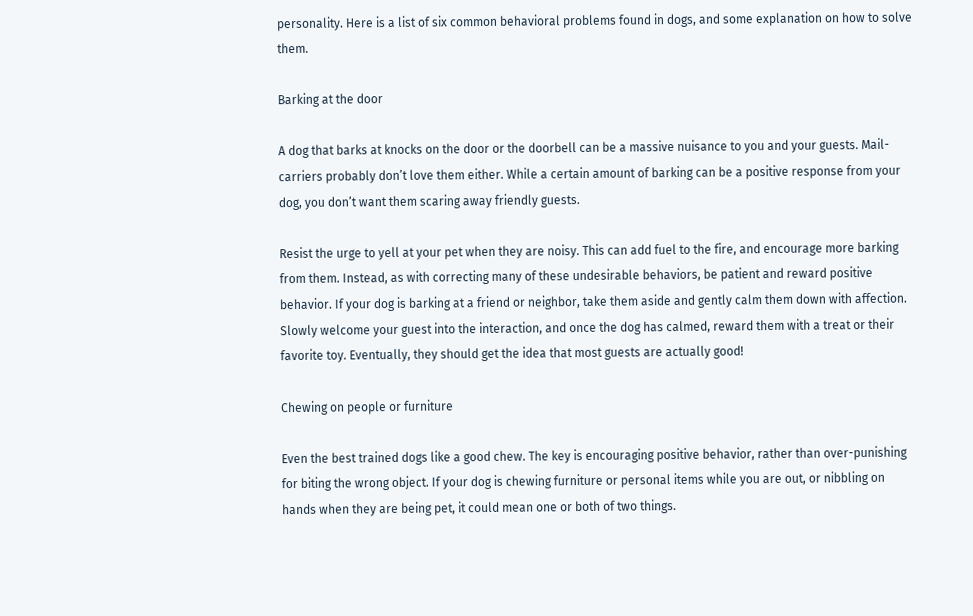personality. Here is a list of six common behavioral problems found in dogs, and some explanation on how to solve them.

Barking at the door

A dog that barks at knocks on the door or the doorbell can be a massive nuisance to you and your guests. Mail-carriers probably don’t love them either. While a certain amount of barking can be a positive response from your dog, you don’t want them scaring away friendly guests.

Resist the urge to yell at your pet when they are noisy. This can add fuel to the fire, and encourage more barking from them. Instead, as with correcting many of these undesirable behaviors, be patient and reward positive behavior. If your dog is barking at a friend or neighbor, take them aside and gently calm them down with affection. Slowly welcome your guest into the interaction, and once the dog has calmed, reward them with a treat or their favorite toy. Eventually, they should get the idea that most guests are actually good!

Chewing on people or furniture

Even the best trained dogs like a good chew. The key is encouraging positive behavior, rather than over-punishing for biting the wrong object. If your dog is chewing furniture or personal items while you are out, or nibbling on hands when they are being pet, it could mean one or both of two things.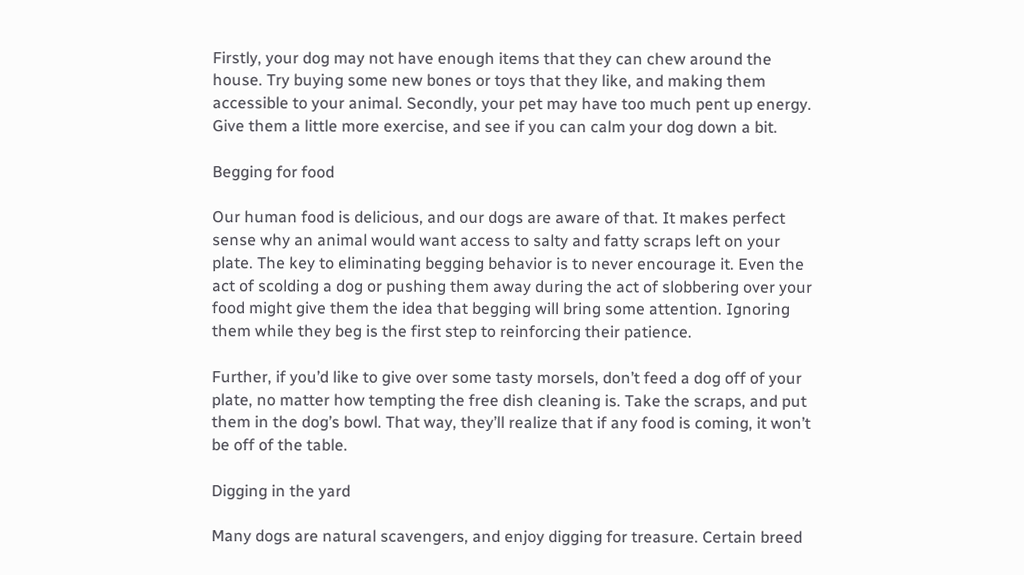Firstly, your dog may not have enough items that they can chew around the house. Try buying some new bones or toys that they like, and making them accessible to your animal. Secondly, your pet may have too much pent up energy. Give them a little more exercise, and see if you can calm your dog down a bit.

Begging for food

Our human food is delicious, and our dogs are aware of that. It makes perfect sense why an animal would want access to salty and fatty scraps left on your plate. The key to eliminating begging behavior is to never encourage it. Even the act of scolding a dog or pushing them away during the act of slobbering over your food might give them the idea that begging will bring some attention. Ignoring them while they beg is the first step to reinforcing their patience.

Further, if you’d like to give over some tasty morsels, don’t feed a dog off of your plate, no matter how tempting the free dish cleaning is. Take the scraps, and put them in the dog’s bowl. That way, they’ll realize that if any food is coming, it won’t be off of the table.

Digging in the yard

Many dogs are natural scavengers, and enjoy digging for treasure. Certain breed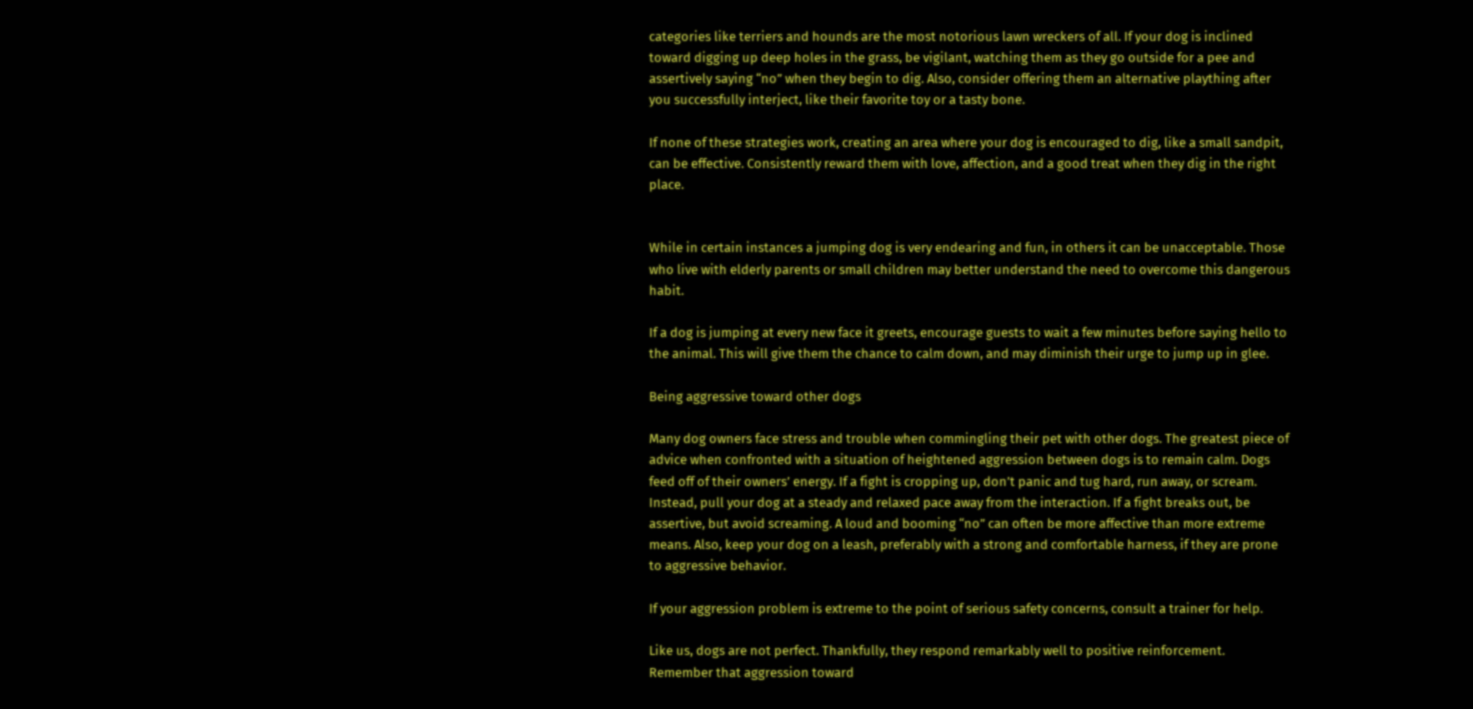categories like terriers and hounds are the most notorious lawn wreckers of all. If your dog is inclined toward digging up deep holes in the grass, be vigilant, watching them as they go outside for a pee and assertively saying “no” when they begin to dig. Also, consider offering them an alternative plaything after you successfully interject, like their favorite toy or a tasty bone.

If none of these strategies work, creating an area where your dog is encouraged to dig, like a small sandpit, can be effective. Consistently reward them with love, affection, and a good treat when they dig in the right place.


While in certain instances a jumping dog is very endearing and fun, in others it can be unacceptable. Those who live with elderly parents or small children may better understand the need to overcome this dangerous habit.

If a dog is jumping at every new face it greets, encourage guests to wait a few minutes before saying hello to the animal. This will give them the chance to calm down, and may diminish their urge to jump up in glee.

Being aggressive toward other dogs

Many dog owners face stress and trouble when commingling their pet with other dogs. The greatest piece of advice when confronted with a situation of heightened aggression between dogs is to remain calm. Dogs feed off of their owners’ energy. If a fight is cropping up, don’t panic and tug hard, run away, or scream. Instead, pull your dog at a steady and relaxed pace away from the interaction. If a fight breaks out, be assertive, but avoid screaming. A loud and booming “no” can often be more affective than more extreme means. Also, keep your dog on a leash, preferably with a strong and comfortable harness, if they are prone to aggressive behavior.

If your aggression problem is extreme to the point of serious safety concerns, consult a trainer for help.

Like us, dogs are not perfect. Thankfully, they respond remarkably well to positive reinforcement. Remember that aggression toward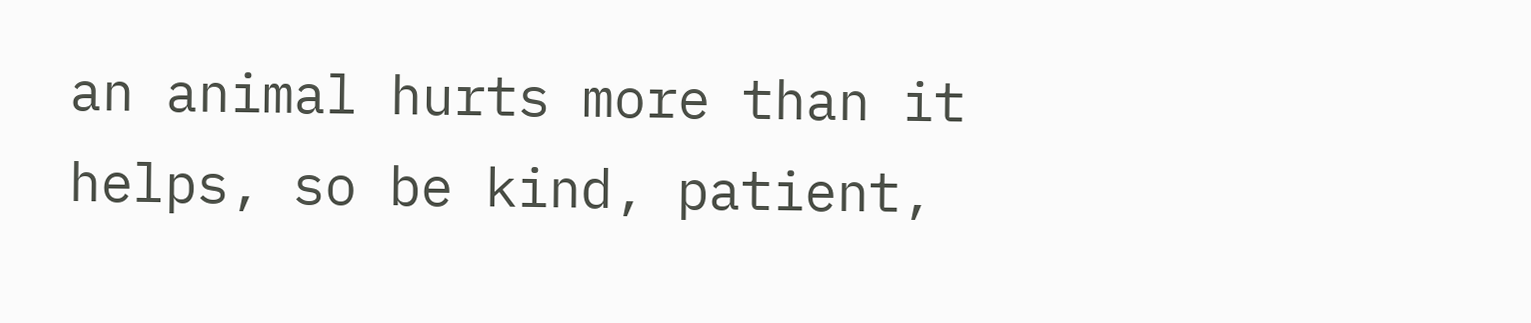an animal hurts more than it helps, so be kind, patient,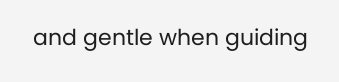and gentle when guiding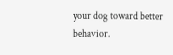your dog toward better behavior.